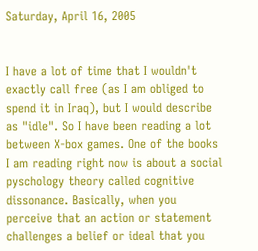Saturday, April 16, 2005


I have a lot of time that I wouldn't exactly call free (as I am obliged to spend it in Iraq), but I would describe as "idle". So I have been reading a lot between X-box games. One of the books I am reading right now is about a social pyschology theory called cognitive dissonance. Basically, when you perceive that an action or statement challenges a belief or ideal that you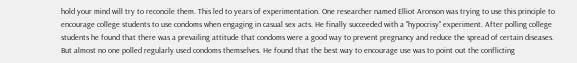hold your mind will try to reconcile them. This led to years of experimentation. One researcher named Elliot Aronson was trying to use this principle to encourage college students to use condoms when engaging in casual sex acts. He finally succeeded with a "hypocrisy" experiment. After polling college students he found that there was a prevailing attitude that condoms were a good way to prevent pregnancy and reduce the spread of certain diseases. But almost no one polled regularly used condoms themselves. He found that the best way to encourage use was to point out the conflicting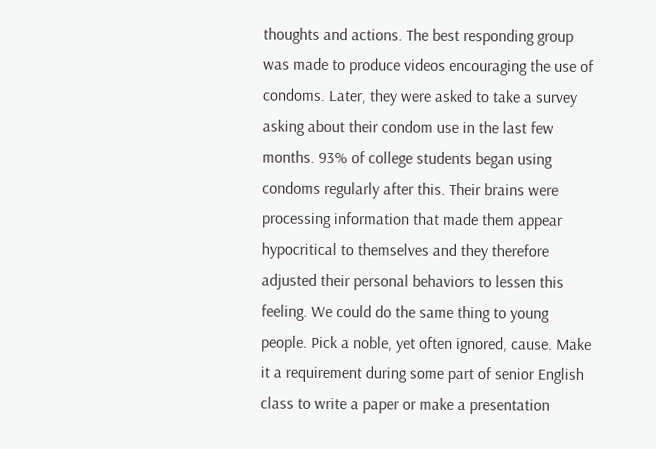thoughts and actions. The best responding group was made to produce videos encouraging the use of condoms. Later, they were asked to take a survey asking about their condom use in the last few months. 93% of college students began using condoms regularly after this. Their brains were processing information that made them appear hypocritical to themselves and they therefore adjusted their personal behaviors to lessen this feeling. We could do the same thing to young people. Pick a noble, yet often ignored, cause. Make it a requirement during some part of senior English class to write a paper or make a presentation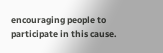encouraging people to participate in this cause.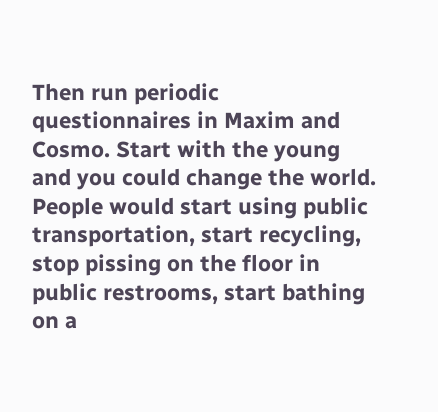Then run periodic questionnaires in Maxim and Cosmo. Start with the young and you could change the world. People would start using public transportation, start recycling, stop pissing on the floor in public restrooms, start bathing on a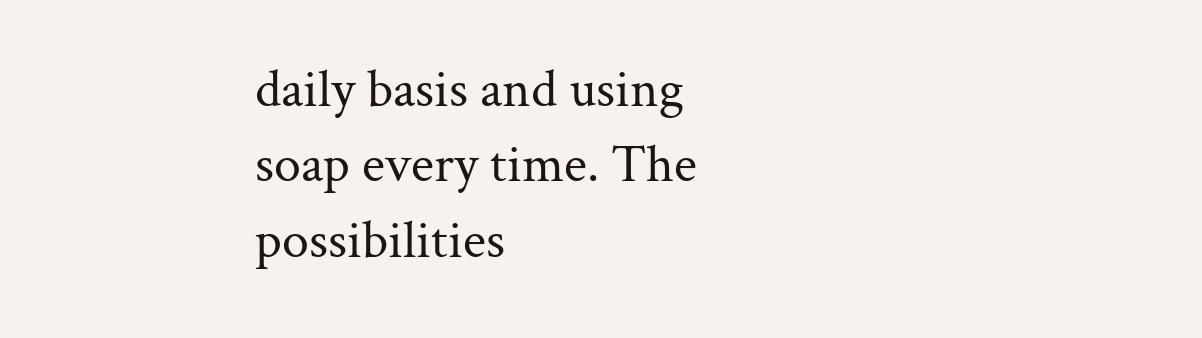daily basis and using soap every time. The possibilities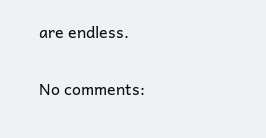are endless.

No comments: